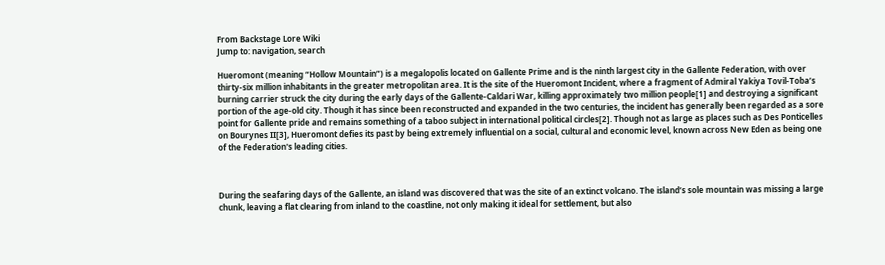From Backstage Lore Wiki
Jump to: navigation, search

Hueromont (meaning “Hollow Mountain”) is a megalopolis located on Gallente Prime and is the ninth largest city in the Gallente Federation, with over thirty-six million inhabitants in the greater metropolitan area. It is the site of the Hueromont Incident, where a fragment of Admiral Yakiya Tovil-Toba’s burning carrier struck the city during the early days of the Gallente-Caldari War, killing approximately two million people[1] and destroying a significant portion of the age-old city. Though it has since been reconstructed and expanded in the two centuries, the incident has generally been regarded as a sore point for Gallente pride and remains something of a taboo subject in international political circles[2]. Though not as large as places such as Des Ponticelles on Bourynes II[3], Hueromont defies its past by being extremely influential on a social, cultural and economic level, known across New Eden as being one of the Federation's leading cities.



During the seafaring days of the Gallente, an island was discovered that was the site of an extinct volcano. The island’s sole mountain was missing a large chunk, leaving a flat clearing from inland to the coastline, not only making it ideal for settlement, but also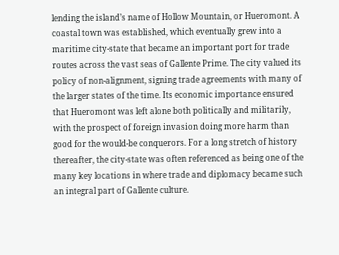lending the island’s name of Hollow Mountain, or Hueromont. A coastal town was established, which eventually grew into a maritime city-state that became an important port for trade routes across the vast seas of Gallente Prime. The city valued its policy of non-alignment, signing trade agreements with many of the larger states of the time. Its economic importance ensured that Hueromont was left alone both politically and militarily, with the prospect of foreign invasion doing more harm than good for the would-be conquerors. For a long stretch of history thereafter, the city-state was often referenced as being one of the many key locations in where trade and diplomacy became such an integral part of Gallente culture.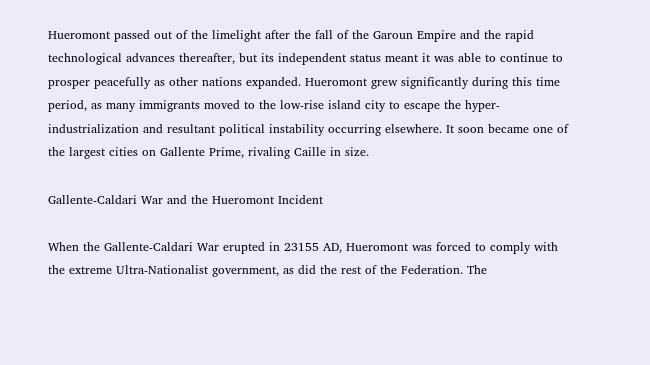Hueromont passed out of the limelight after the fall of the Garoun Empire and the rapid technological advances thereafter, but its independent status meant it was able to continue to prosper peacefully as other nations expanded. Hueromont grew significantly during this time period, as many immigrants moved to the low-rise island city to escape the hyper-industrialization and resultant political instability occurring elsewhere. It soon became one of the largest cities on Gallente Prime, rivaling Caille in size.

Gallente-Caldari War and the Hueromont Incident

When the Gallente-Caldari War erupted in 23155 AD, Hueromont was forced to comply with the extreme Ultra-Nationalist government, as did the rest of the Federation. The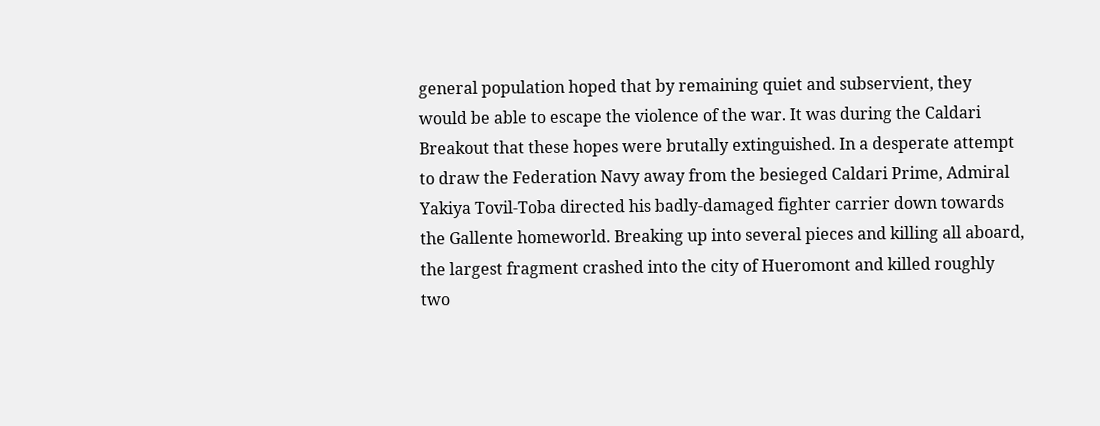general population hoped that by remaining quiet and subservient, they would be able to escape the violence of the war. It was during the Caldari Breakout that these hopes were brutally extinguished. In a desperate attempt to draw the Federation Navy away from the besieged Caldari Prime, Admiral Yakiya Tovil-Toba directed his badly-damaged fighter carrier down towards the Gallente homeworld. Breaking up into several pieces and killing all aboard, the largest fragment crashed into the city of Hueromont and killed roughly two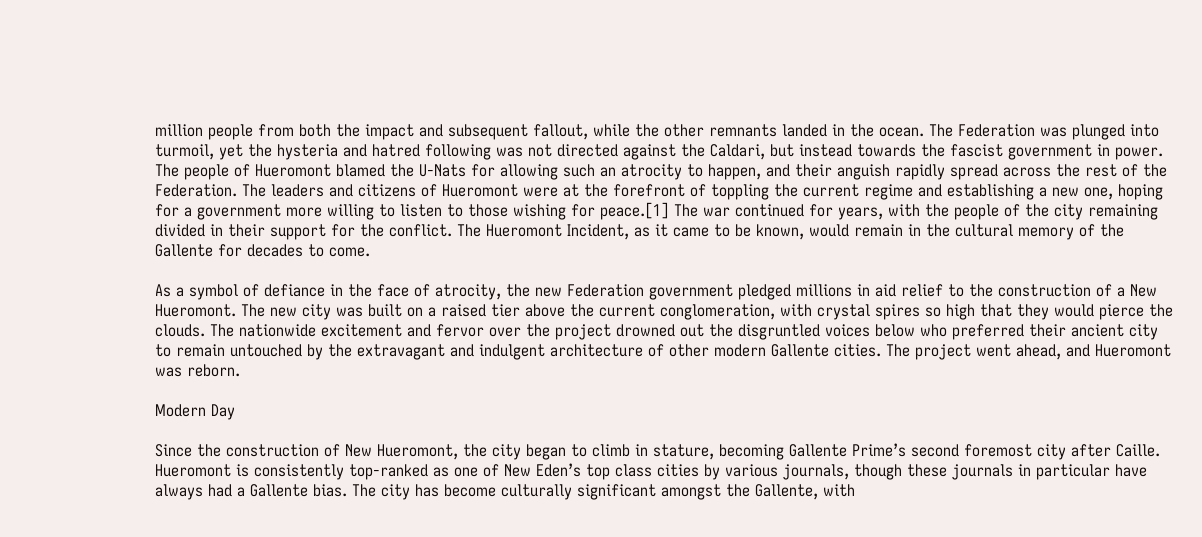million people from both the impact and subsequent fallout, while the other remnants landed in the ocean. The Federation was plunged into turmoil, yet the hysteria and hatred following was not directed against the Caldari, but instead towards the fascist government in power. The people of Hueromont blamed the U-Nats for allowing such an atrocity to happen, and their anguish rapidly spread across the rest of the Federation. The leaders and citizens of Hueromont were at the forefront of toppling the current regime and establishing a new one, hoping for a government more willing to listen to those wishing for peace.[1] The war continued for years, with the people of the city remaining divided in their support for the conflict. The Hueromont Incident, as it came to be known, would remain in the cultural memory of the Gallente for decades to come.

As a symbol of defiance in the face of atrocity, the new Federation government pledged millions in aid relief to the construction of a New Hueromont. The new city was built on a raised tier above the current conglomeration, with crystal spires so high that they would pierce the clouds. The nationwide excitement and fervor over the project drowned out the disgruntled voices below who preferred their ancient city to remain untouched by the extravagant and indulgent architecture of other modern Gallente cities. The project went ahead, and Hueromont was reborn.

Modern Day

Since the construction of New Hueromont, the city began to climb in stature, becoming Gallente Prime’s second foremost city after Caille. Hueromont is consistently top-ranked as one of New Eden’s top class cities by various journals, though these journals in particular have always had a Gallente bias. The city has become culturally significant amongst the Gallente, with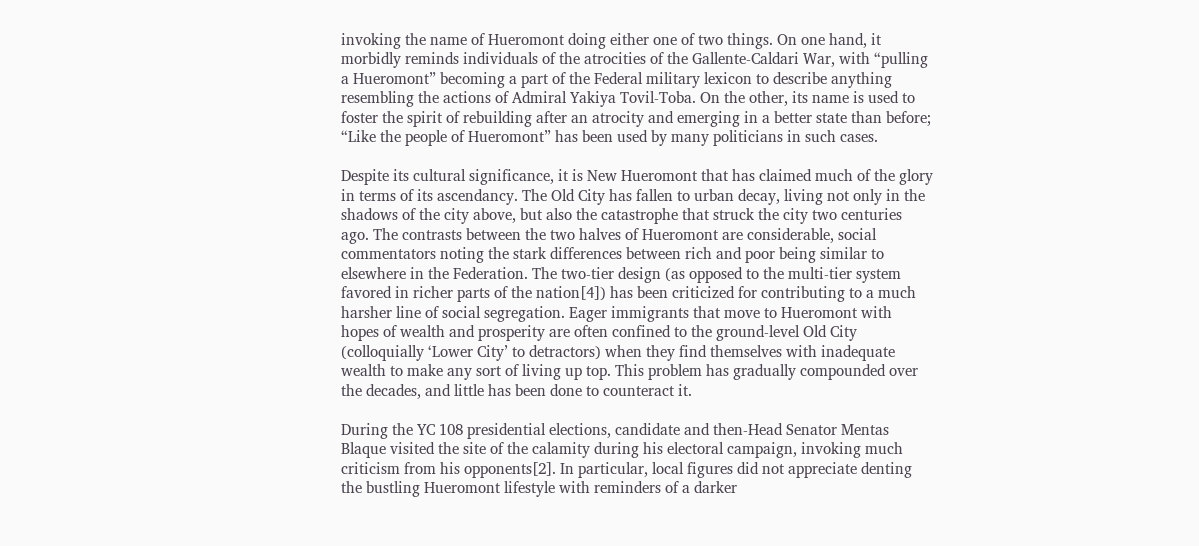invoking the name of Hueromont doing either one of two things. On one hand, it morbidly reminds individuals of the atrocities of the Gallente-Caldari War, with “pulling a Hueromont” becoming a part of the Federal military lexicon to describe anything resembling the actions of Admiral Yakiya Tovil-Toba. On the other, its name is used to foster the spirit of rebuilding after an atrocity and emerging in a better state than before; “Like the people of Hueromont” has been used by many politicians in such cases.

Despite its cultural significance, it is New Hueromont that has claimed much of the glory in terms of its ascendancy. The Old City has fallen to urban decay, living not only in the shadows of the city above, but also the catastrophe that struck the city two centuries ago. The contrasts between the two halves of Hueromont are considerable, social commentators noting the stark differences between rich and poor being similar to elsewhere in the Federation. The two-tier design (as opposed to the multi-tier system favored in richer parts of the nation[4]) has been criticized for contributing to a much harsher line of social segregation. Eager immigrants that move to Hueromont with hopes of wealth and prosperity are often confined to the ground-level Old City (colloquially ‘Lower City’ to detractors) when they find themselves with inadequate wealth to make any sort of living up top. This problem has gradually compounded over the decades, and little has been done to counteract it.

During the YC 108 presidential elections, candidate and then-Head Senator Mentas Blaque visited the site of the calamity during his electoral campaign, invoking much criticism from his opponents[2]. In particular, local figures did not appreciate denting the bustling Hueromont lifestyle with reminders of a darker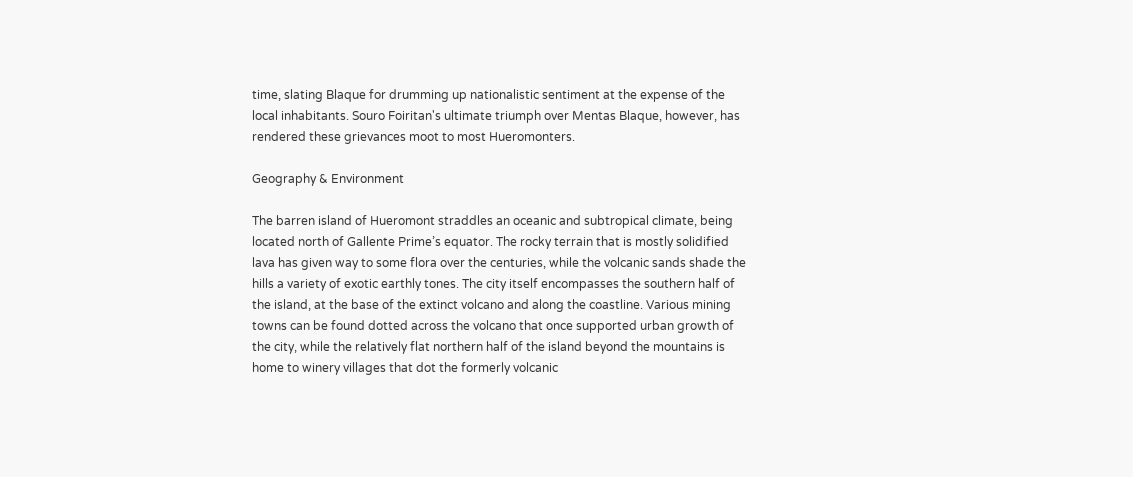time, slating Blaque for drumming up nationalistic sentiment at the expense of the local inhabitants. Souro Foiritan's ultimate triumph over Mentas Blaque, however, has rendered these grievances moot to most Hueromonters.

Geography & Environment

The barren island of Hueromont straddles an oceanic and subtropical climate, being located north of Gallente Prime’s equator. The rocky terrain that is mostly solidified lava has given way to some flora over the centuries, while the volcanic sands shade the hills a variety of exotic earthly tones. The city itself encompasses the southern half of the island, at the base of the extinct volcano and along the coastline. Various mining towns can be found dotted across the volcano that once supported urban growth of the city, while the relatively flat northern half of the island beyond the mountains is home to winery villages that dot the formerly volcanic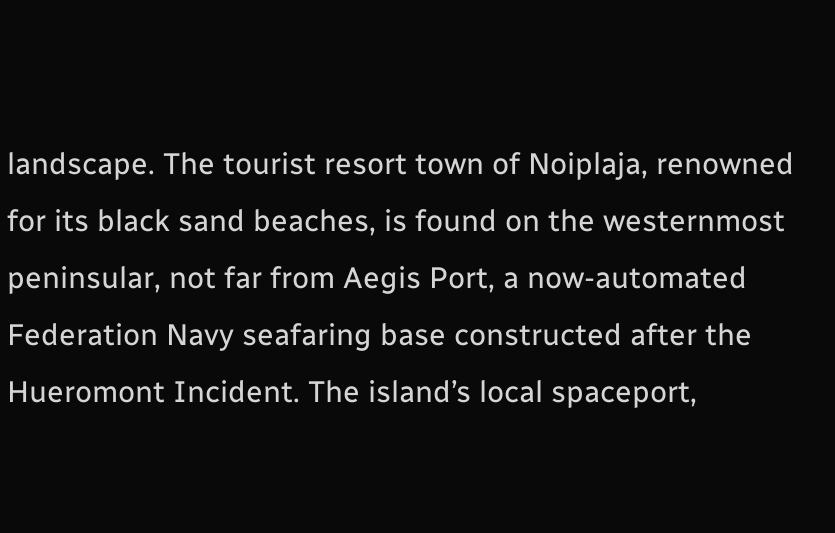landscape. The tourist resort town of Noiplaja, renowned for its black sand beaches, is found on the westernmost peninsular, not far from Aegis Port, a now-automated Federation Navy seafaring base constructed after the Hueromont Incident. The island’s local spaceport,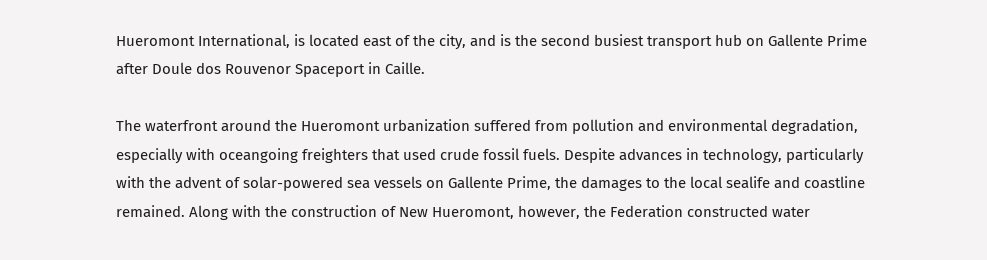Hueromont International, is located east of the city, and is the second busiest transport hub on Gallente Prime after Doule dos Rouvenor Spaceport in Caille.

The waterfront around the Hueromont urbanization suffered from pollution and environmental degradation, especially with oceangoing freighters that used crude fossil fuels. Despite advances in technology, particularly with the advent of solar-powered sea vessels on Gallente Prime, the damages to the local sealife and coastline remained. Along with the construction of New Hueromont, however, the Federation constructed water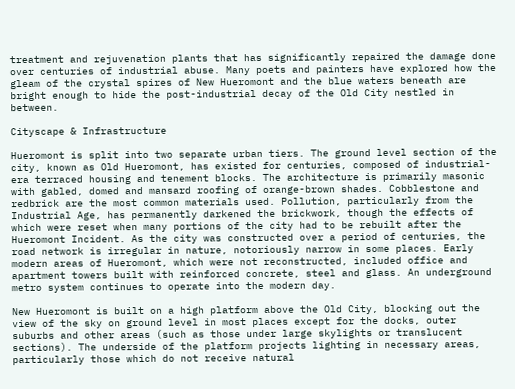treatment and rejuvenation plants that has significantly repaired the damage done over centuries of industrial abuse. Many poets and painters have explored how the gleam of the crystal spires of New Hueromont and the blue waters beneath are bright enough to hide the post-industrial decay of the Old City nestled in between.

Cityscape & Infrastructure

Hueromont is split into two separate urban tiers. The ground level section of the city, known as Old Hueromont, has existed for centuries, composed of industrial-era terraced housing and tenement blocks. The architecture is primarily masonic with gabled, domed and mansard roofing of orange-brown shades. Cobblestone and redbrick are the most common materials used. Pollution, particularly from the Industrial Age, has permanently darkened the brickwork, though the effects of which were reset when many portions of the city had to be rebuilt after the Hueromont Incident. As the city was constructed over a period of centuries, the road network is irregular in nature, notoriously narrow in some places. Early modern areas of Hueromont, which were not reconstructed, included office and apartment towers built with reinforced concrete, steel and glass. An underground metro system continues to operate into the modern day.

New Hueromont is built on a high platform above the Old City, blocking out the view of the sky on ground level in most places except for the docks, outer suburbs and other areas (such as those under large skylights or translucent sections). The underside of the platform projects lighting in necessary areas, particularly those which do not receive natural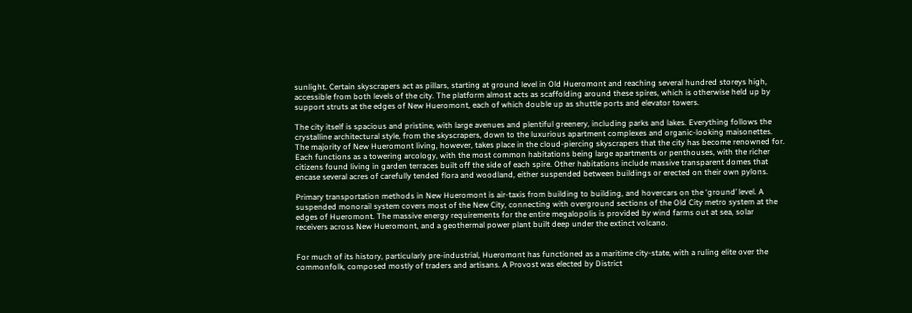sunlight. Certain skyscrapers act as pillars, starting at ground level in Old Hueromont and reaching several hundred storeys high, accessible from both levels of the city. The platform almost acts as scaffolding around these spires, which is otherwise held up by support struts at the edges of New Hueromont, each of which double up as shuttle ports and elevator towers.

The city itself is spacious and pristine, with large avenues and plentiful greenery, including parks and lakes. Everything follows the crystalline architectural style, from the skyscrapers, down to the luxurious apartment complexes and organic-looking maisonettes. The majority of New Hueromont living, however, takes place in the cloud-piercing skyscrapers that the city has become renowned for. Each functions as a towering arcology, with the most common habitations being large apartments or penthouses, with the richer citizens found living in garden terraces built off the side of each spire. Other habitations include massive transparent domes that encase several acres of carefully tended flora and woodland, either suspended between buildings or erected on their own pylons.

Primary transportation methods in New Hueromont is air-taxis from building to building, and hovercars on the ‘ground’ level. A suspended monorail system covers most of the New City, connecting with overground sections of the Old City metro system at the edges of Hueromont. The massive energy requirements for the entire megalopolis is provided by wind farms out at sea, solar receivers across New Hueromont, and a geothermal power plant built deep under the extinct volcano.


For much of its history, particularly pre-industrial, Hueromont has functioned as a maritime city-state, with a ruling elite over the commonfolk, composed mostly of traders and artisans. A Provost was elected by District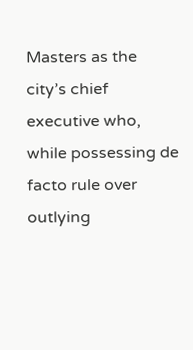Masters as the city’s chief executive who, while possessing de facto rule over outlying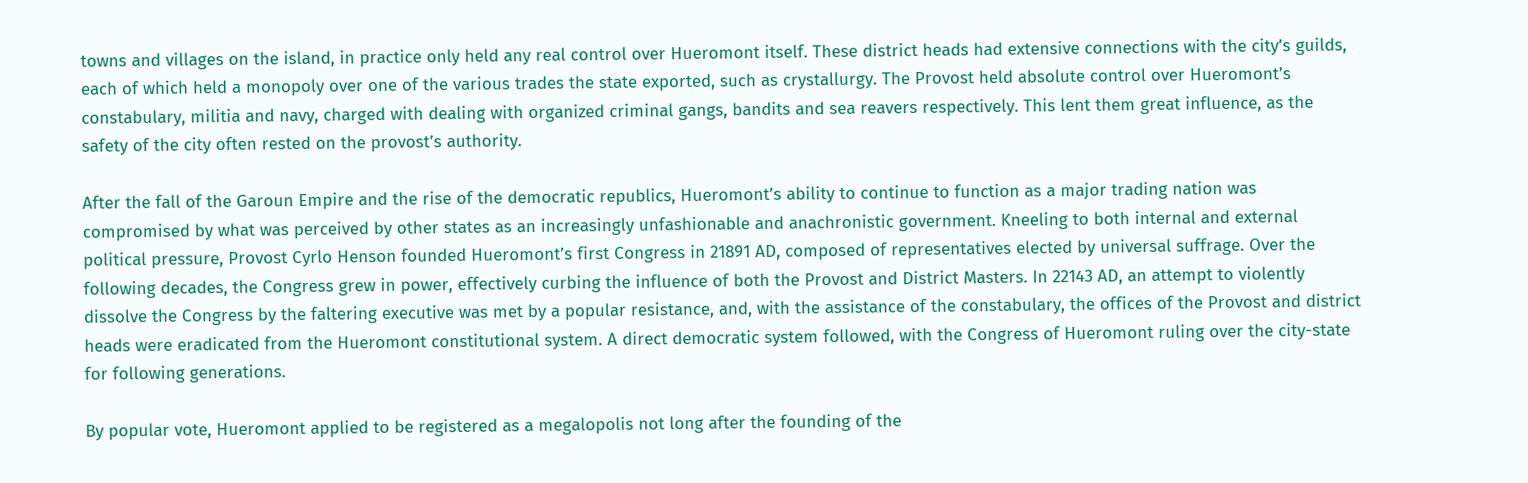towns and villages on the island, in practice only held any real control over Hueromont itself. These district heads had extensive connections with the city’s guilds, each of which held a monopoly over one of the various trades the state exported, such as crystallurgy. The Provost held absolute control over Hueromont’s constabulary, militia and navy, charged with dealing with organized criminal gangs, bandits and sea reavers respectively. This lent them great influence, as the safety of the city often rested on the provost’s authority.

After the fall of the Garoun Empire and the rise of the democratic republics, Hueromont’s ability to continue to function as a major trading nation was compromised by what was perceived by other states as an increasingly unfashionable and anachronistic government. Kneeling to both internal and external political pressure, Provost Cyrlo Henson founded Hueromont’s first Congress in 21891 AD, composed of representatives elected by universal suffrage. Over the following decades, the Congress grew in power, effectively curbing the influence of both the Provost and District Masters. In 22143 AD, an attempt to violently dissolve the Congress by the faltering executive was met by a popular resistance, and, with the assistance of the constabulary, the offices of the Provost and district heads were eradicated from the Hueromont constitutional system. A direct democratic system followed, with the Congress of Hueromont ruling over the city-state for following generations.

By popular vote, Hueromont applied to be registered as a megalopolis not long after the founding of the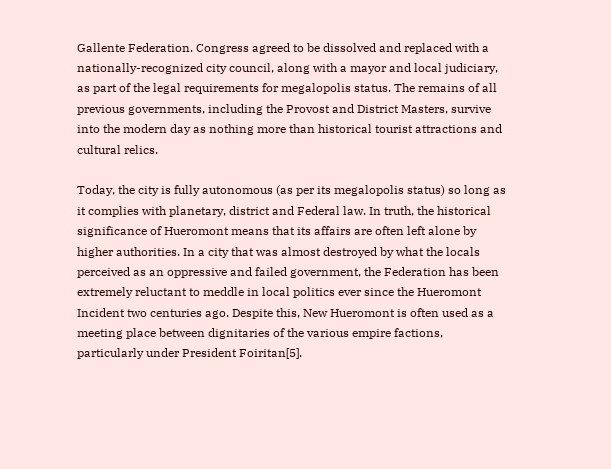Gallente Federation. Congress agreed to be dissolved and replaced with a nationally-recognized city council, along with a mayor and local judiciary, as part of the legal requirements for megalopolis status. The remains of all previous governments, including the Provost and District Masters, survive into the modern day as nothing more than historical tourist attractions and cultural relics.

Today, the city is fully autonomous (as per its megalopolis status) so long as it complies with planetary, district and Federal law. In truth, the historical significance of Hueromont means that its affairs are often left alone by higher authorities. In a city that was almost destroyed by what the locals perceived as an oppressive and failed government, the Federation has been extremely reluctant to meddle in local politics ever since the Hueromont Incident two centuries ago. Despite this, New Hueromont is often used as a meeting place between dignitaries of the various empire factions, particularly under President Foiritan[5].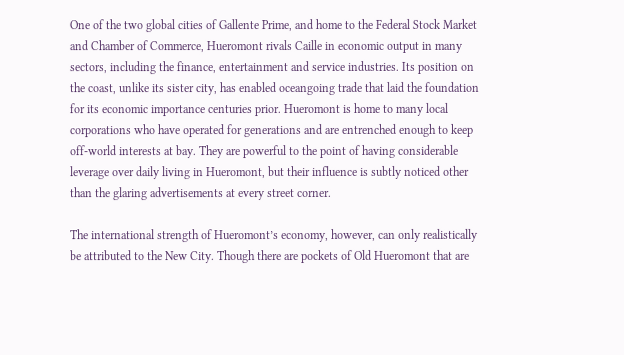One of the two global cities of Gallente Prime, and home to the Federal Stock Market and Chamber of Commerce, Hueromont rivals Caille in economic output in many sectors, including the finance, entertainment and service industries. Its position on the coast, unlike its sister city, has enabled oceangoing trade that laid the foundation for its economic importance centuries prior. Hueromont is home to many local corporations who have operated for generations and are entrenched enough to keep off-world interests at bay. They are powerful to the point of having considerable leverage over daily living in Hueromont, but their influence is subtly noticed other than the glaring advertisements at every street corner.

The international strength of Hueromont’s economy, however, can only realistically be attributed to the New City. Though there are pockets of Old Hueromont that are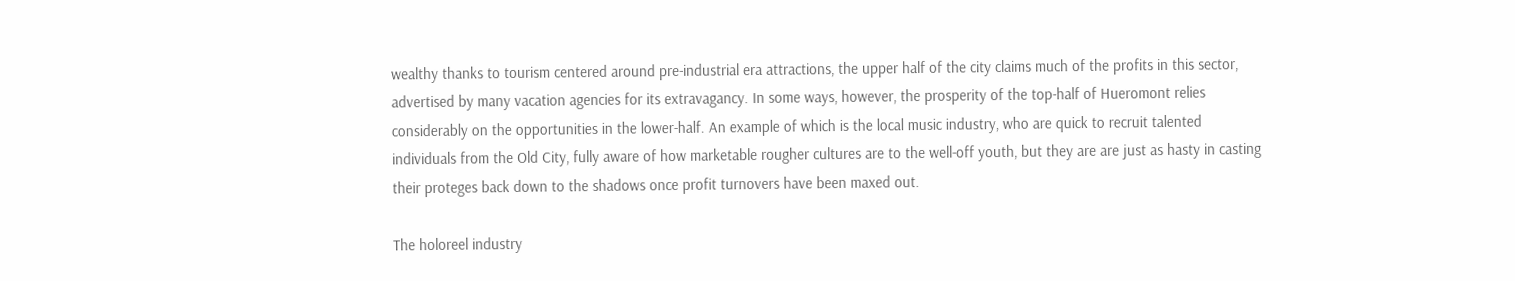wealthy thanks to tourism centered around pre-industrial era attractions, the upper half of the city claims much of the profits in this sector, advertised by many vacation agencies for its extravagancy. In some ways, however, the prosperity of the top-half of Hueromont relies considerably on the opportunities in the lower-half. An example of which is the local music industry, who are quick to recruit talented individuals from the Old City, fully aware of how marketable rougher cultures are to the well-off youth, but they are are just as hasty in casting their proteges back down to the shadows once profit turnovers have been maxed out.

The holoreel industry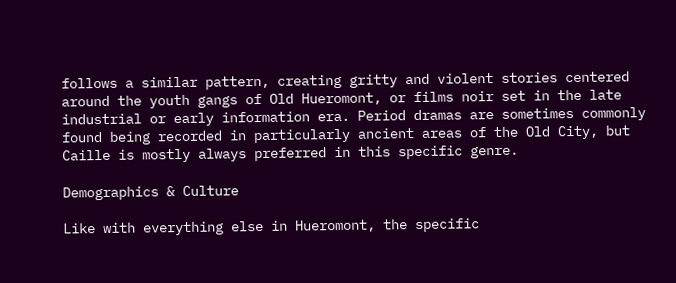follows a similar pattern, creating gritty and violent stories centered around the youth gangs of Old Hueromont, or films noir set in the late industrial or early information era. Period dramas are sometimes commonly found being recorded in particularly ancient areas of the Old City, but Caille is mostly always preferred in this specific genre.

Demographics & Culture

Like with everything else in Hueromont, the specific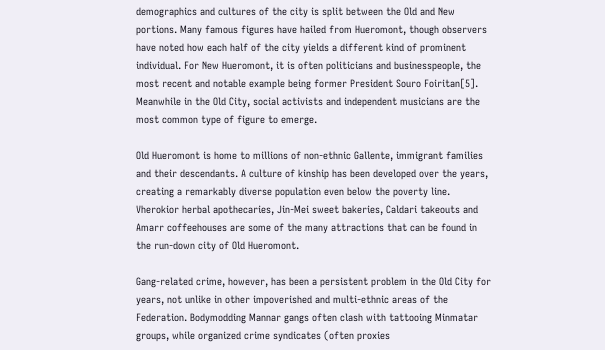demographics and cultures of the city is split between the Old and New portions. Many famous figures have hailed from Hueromont, though observers have noted how each half of the city yields a different kind of prominent individual. For New Hueromont, it is often politicians and businesspeople, the most recent and notable example being former President Souro Foiritan[5]. Meanwhile in the Old City, social activists and independent musicians are the most common type of figure to emerge.

Old Hueromont is home to millions of non-ethnic Gallente, immigrant families and their descendants. A culture of kinship has been developed over the years, creating a remarkably diverse population even below the poverty line. Vherokior herbal apothecaries, Jin-Mei sweet bakeries, Caldari takeouts and Amarr coffeehouses are some of the many attractions that can be found in the run-down city of Old Hueromont.

Gang-related crime, however, has been a persistent problem in the Old City for years, not unlike in other impoverished and multi-ethnic areas of the Federation. Bodymodding Mannar gangs often clash with tattooing Minmatar groups, while organized crime syndicates (often proxies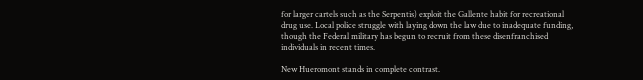for larger cartels such as the Serpentis) exploit the Gallente habit for recreational drug use. Local police struggle with laying down the law due to inadequate funding, though the Federal military has begun to recruit from these disenfranchised individuals in recent times.

New Hueromont stands in complete contrast.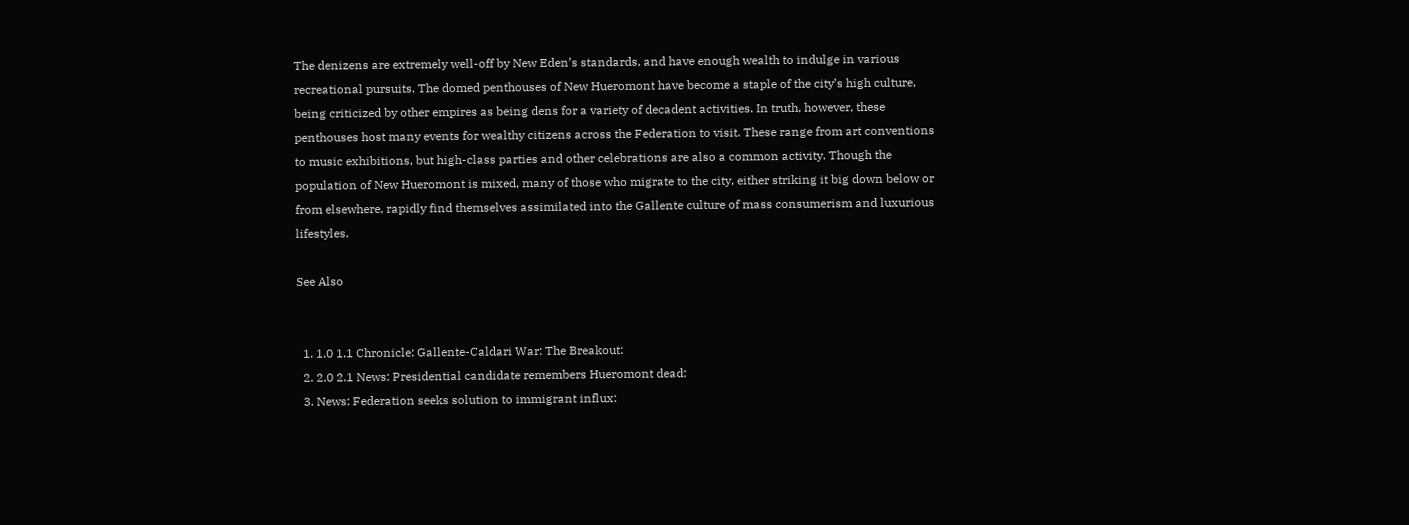The denizens are extremely well-off by New Eden’s standards, and have enough wealth to indulge in various recreational pursuits. The domed penthouses of New Hueromont have become a staple of the city’s high culture, being criticized by other empires as being dens for a variety of decadent activities. In truth, however, these penthouses host many events for wealthy citizens across the Federation to visit. These range from art conventions to music exhibitions, but high-class parties and other celebrations are also a common activity. Though the population of New Hueromont is mixed, many of those who migrate to the city, either striking it big down below or from elsewhere, rapidly find themselves assimilated into the Gallente culture of mass consumerism and luxurious lifestyles.

See Also


  1. 1.0 1.1 Chronicle: Gallente-Caldari War: The Breakout:
  2. 2.0 2.1 News: Presidential candidate remembers Hueromont dead:
  3. News: Federation seeks solution to immigrant influx: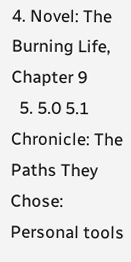4. Novel: The Burning Life, Chapter 9
  5. 5.0 5.1 Chronicle: The Paths They Chose:
Personal tools